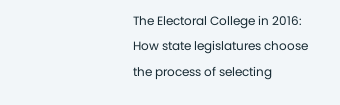The Electoral College in 2016: How state legislatures choose the process of selecting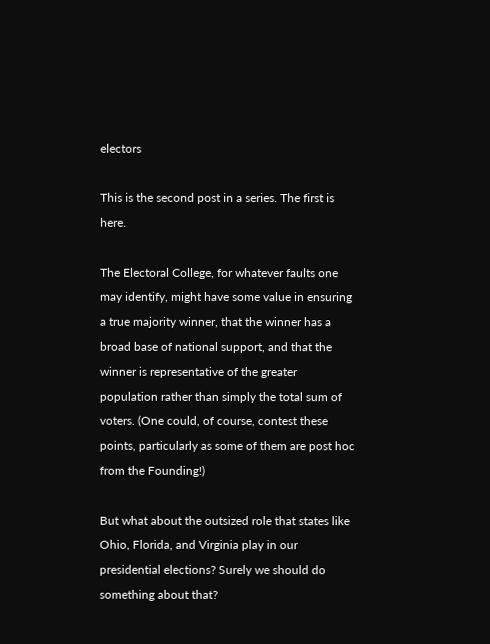electors

This is the second post in a series. The first is here.

The Electoral College, for whatever faults one may identify, might have some value in ensuring a true majority winner, that the winner has a broad base of national support, and that the winner is representative of the greater population rather than simply the total sum of voters. (One could, of course, contest these points, particularly as some of them are post hoc from the Founding!)

But what about the outsized role that states like Ohio, Florida, and Virginia play in our presidential elections? Surely we should do something about that?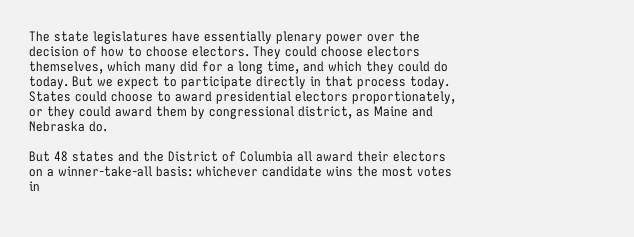The state legislatures have essentially plenary power over the decision of how to choose electors. They could choose electors themselves, which many did for a long time, and which they could do today. But we expect to participate directly in that process today. States could choose to award presidential electors proportionately, or they could award them by congressional district, as Maine and Nebraska do.

But 48 states and the District of Columbia all award their electors on a winner-take-all basis: whichever candidate wins the most votes in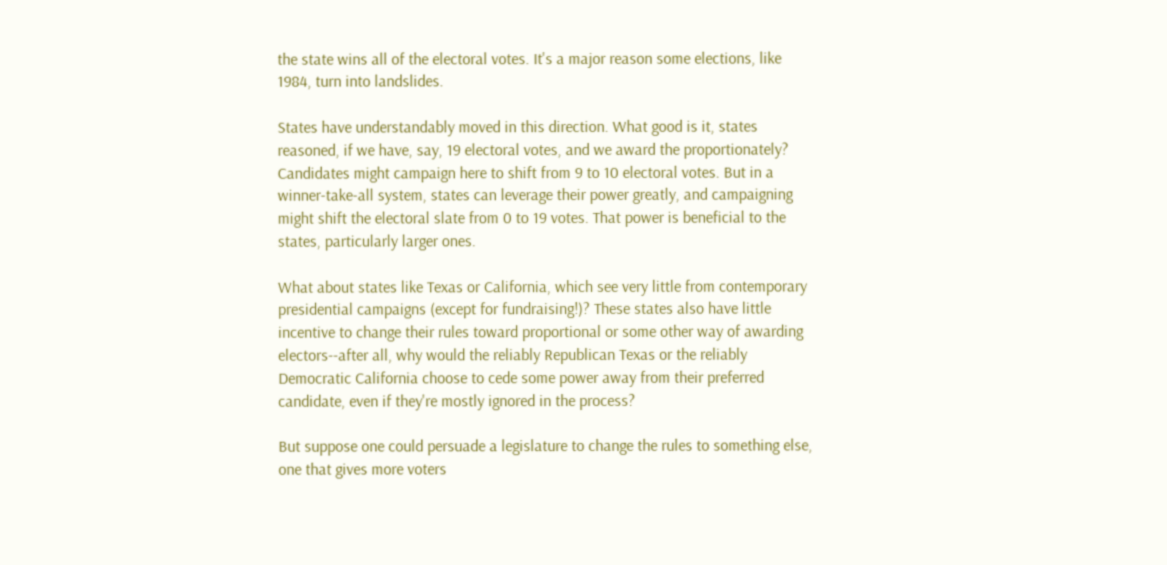the state wins all of the electoral votes. It's a major reason some elections, like 1984, turn into landslides.

States have understandably moved in this direction. What good is it, states reasoned, if we have, say, 19 electoral votes, and we award the proportionately? Candidates might campaign here to shift from 9 to 10 electoral votes. But in a winner-take-all system, states can leverage their power greatly, and campaigning might shift the electoral slate from 0 to 19 votes. That power is beneficial to the states, particularly larger ones.

What about states like Texas or California, which see very little from contemporary presidential campaigns (except for fundraising!)? These states also have little incentive to change their rules toward proportional or some other way of awarding electors--after all, why would the reliably Republican Texas or the reliably Democratic California choose to cede some power away from their preferred candidate, even if they're mostly ignored in the process?

But suppose one could persuade a legislature to change the rules to something else, one that gives more voters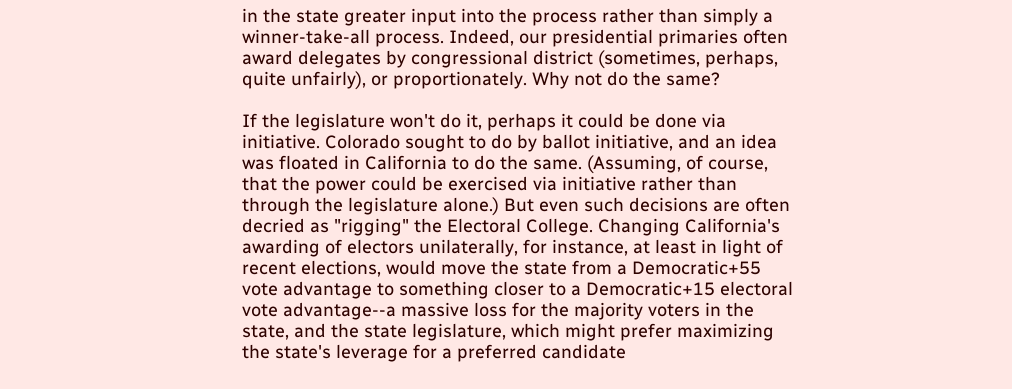in the state greater input into the process rather than simply a winner-take-all process. Indeed, our presidential primaries often award delegates by congressional district (sometimes, perhaps, quite unfairly), or proportionately. Why not do the same?

If the legislature won't do it, perhaps it could be done via initiative. Colorado sought to do by ballot initiative, and an idea was floated in California to do the same. (Assuming, of course, that the power could be exercised via initiative rather than through the legislature alone.) But even such decisions are often decried as "rigging" the Electoral College. Changing California's awarding of electors unilaterally, for instance, at least in light of recent elections, would move the state from a Democratic+55 vote advantage to something closer to a Democratic+15 electoral vote advantage--a massive loss for the majority voters in the state, and the state legislature, which might prefer maximizing the state's leverage for a preferred candidate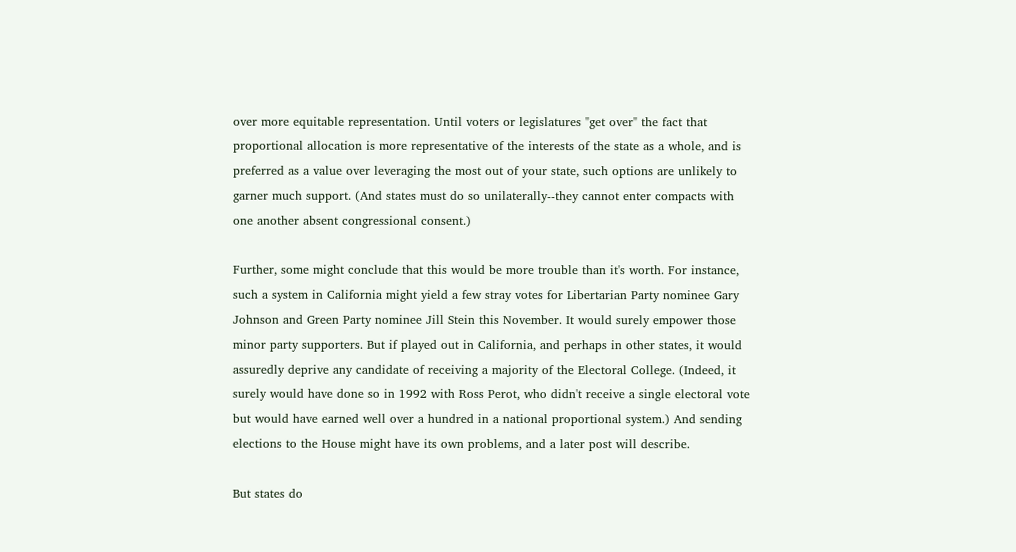over more equitable representation. Until voters or legislatures "get over" the fact that proportional allocation is more representative of the interests of the state as a whole, and is preferred as a value over leveraging the most out of your state, such options are unlikely to garner much support. (And states must do so unilaterally--they cannot enter compacts with one another absent congressional consent.)

Further, some might conclude that this would be more trouble than it's worth. For instance, such a system in California might yield a few stray votes for Libertarian Party nominee Gary Johnson and Green Party nominee Jill Stein this November. It would surely empower those minor party supporters. But if played out in California, and perhaps in other states, it would assuredly deprive any candidate of receiving a majority of the Electoral College. (Indeed, it surely would have done so in 1992 with Ross Perot, who didn't receive a single electoral vote but would have earned well over a hundred in a national proportional system.) And sending elections to the House might have its own problems, and a later post will describe.

But states do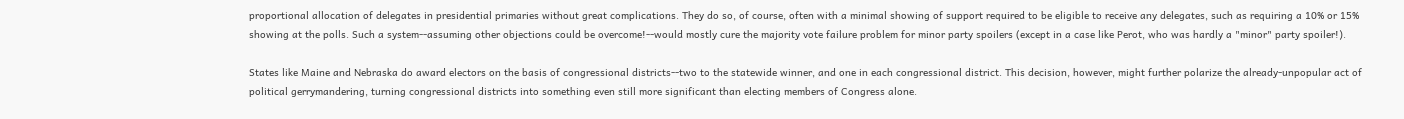proportional allocation of delegates in presidential primaries without great complications. They do so, of course, often with a minimal showing of support required to be eligible to receive any delegates, such as requiring a 10% or 15% showing at the polls. Such a system--assuming other objections could be overcome!--would mostly cure the majority vote failure problem for minor party spoilers (except in a case like Perot, who was hardly a "minor" party spoiler!).

States like Maine and Nebraska do award electors on the basis of congressional districts--two to the statewide winner, and one in each congressional district. This decision, however, might further polarize the already-unpopular act of political gerrymandering, turning congressional districts into something even still more significant than electing members of Congress alone.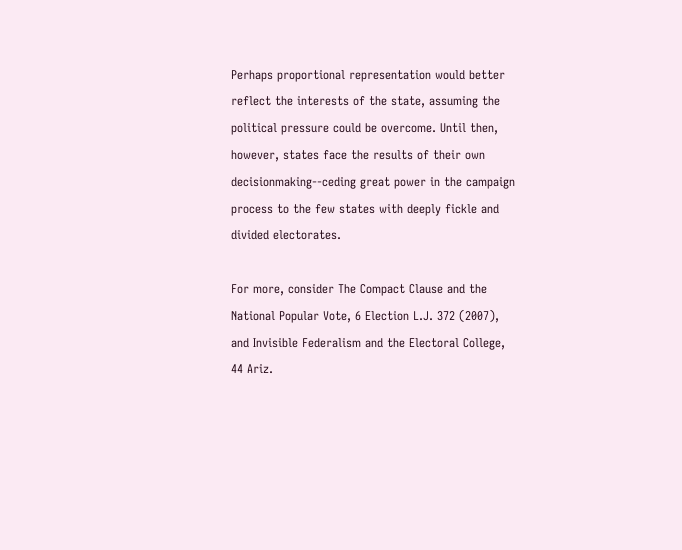Perhaps proportional representation would better reflect the interests of the state, assuming the political pressure could be overcome. Until then, however, states face the results of their own decisionmaking--ceding great power in the campaign process to the few states with deeply fickle and divided electorates.

For more, consider The Compact Clause and the National Popular Vote, 6 Election L.J. 372 (2007), and Invisible Federalism and the Electoral College, 44 Ariz.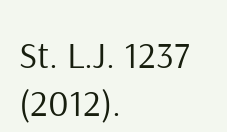St. L.J. 1237 (2012).